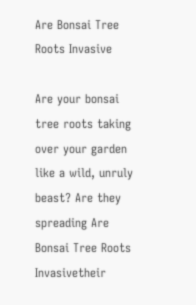Are Bonsai Tree Roots Invasive

Are your bonsai tree roots taking over your garden like a wild, unruly beast? Are they spreading Are Bonsai Tree Roots Invasivetheir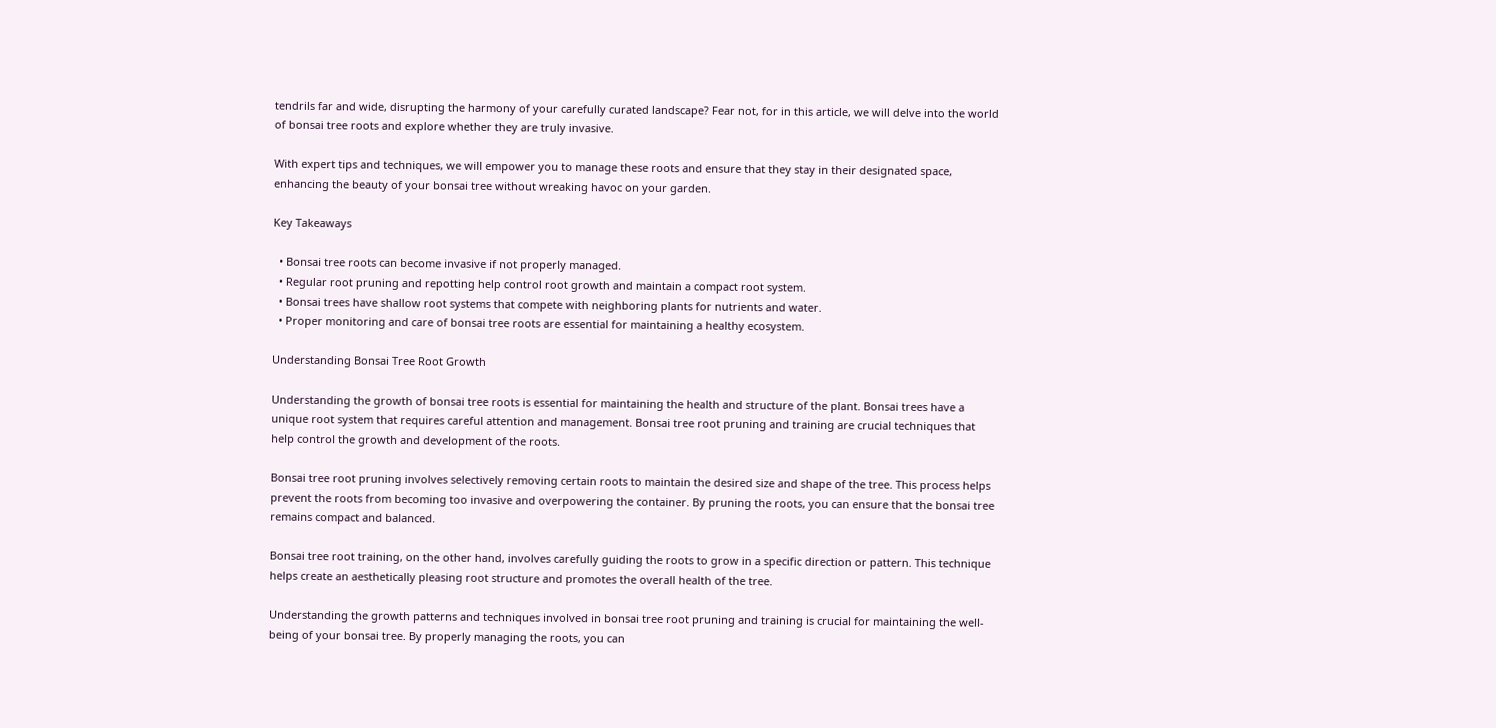tendrils far and wide, disrupting the harmony of your carefully curated landscape? Fear not, for in this article, we will delve into the world of bonsai tree roots and explore whether they are truly invasive.

With expert tips and techniques, we will empower you to manage these roots and ensure that they stay in their designated space, enhancing the beauty of your bonsai tree without wreaking havoc on your garden.

Key Takeaways

  • Bonsai tree roots can become invasive if not properly managed.
  • Regular root pruning and repotting help control root growth and maintain a compact root system.
  • Bonsai trees have shallow root systems that compete with neighboring plants for nutrients and water.
  • Proper monitoring and care of bonsai tree roots are essential for maintaining a healthy ecosystem.

Understanding Bonsai Tree Root Growth

Understanding the growth of bonsai tree roots is essential for maintaining the health and structure of the plant. Bonsai trees have a unique root system that requires careful attention and management. Bonsai tree root pruning and training are crucial techniques that help control the growth and development of the roots.

Bonsai tree root pruning involves selectively removing certain roots to maintain the desired size and shape of the tree. This process helps prevent the roots from becoming too invasive and overpowering the container. By pruning the roots, you can ensure that the bonsai tree remains compact and balanced.

Bonsai tree root training, on the other hand, involves carefully guiding the roots to grow in a specific direction or pattern. This technique helps create an aesthetically pleasing root structure and promotes the overall health of the tree.

Understanding the growth patterns and techniques involved in bonsai tree root pruning and training is crucial for maintaining the well-being of your bonsai tree. By properly managing the roots, you can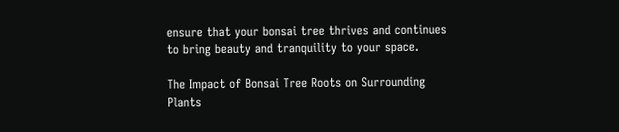ensure that your bonsai tree thrives and continues to bring beauty and tranquility to your space.

The Impact of Bonsai Tree Roots on Surrounding Plants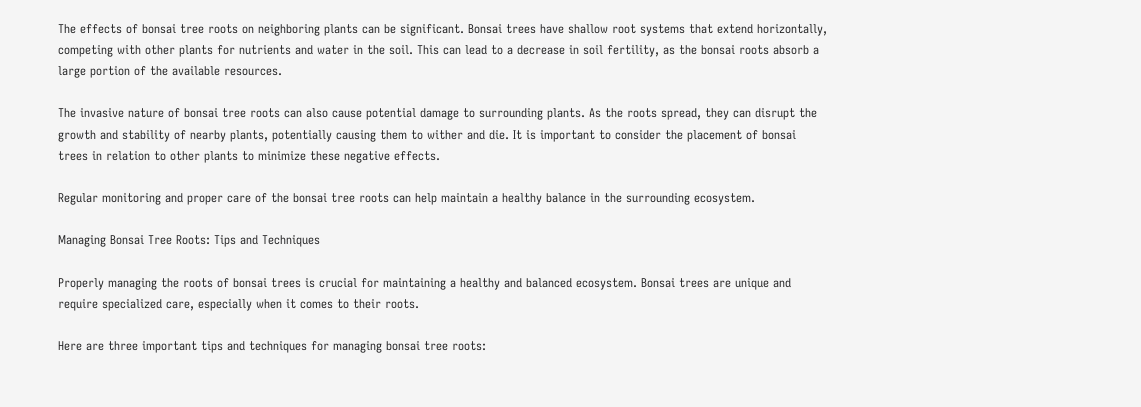The effects of bonsai tree roots on neighboring plants can be significant. Bonsai trees have shallow root systems that extend horizontally, competing with other plants for nutrients and water in the soil. This can lead to a decrease in soil fertility, as the bonsai roots absorb a large portion of the available resources.

The invasive nature of bonsai tree roots can also cause potential damage to surrounding plants. As the roots spread, they can disrupt the growth and stability of nearby plants, potentially causing them to wither and die. It is important to consider the placement of bonsai trees in relation to other plants to minimize these negative effects.

Regular monitoring and proper care of the bonsai tree roots can help maintain a healthy balance in the surrounding ecosystem.

Managing Bonsai Tree Roots: Tips and Techniques

Properly managing the roots of bonsai trees is crucial for maintaining a healthy and balanced ecosystem. Bonsai trees are unique and require specialized care, especially when it comes to their roots.

Here are three important tips and techniques for managing bonsai tree roots: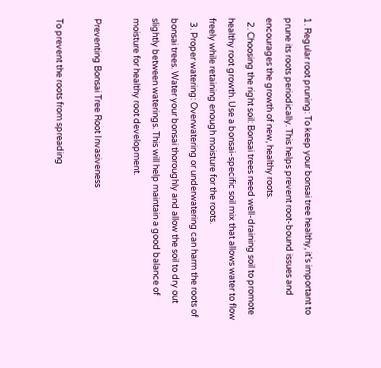1. Regular root pruning: To keep your bonsai tree healthy, it’s important to prune its roots periodically. This helps prevent root-bound issues and encourages the growth of new, healthy roots.
  2. Choosing the right soil: Bonsai trees need well-draining soil to promote healthy root growth. Use a bonsai-specific soil mix that allows water to flow freely while retaining enough moisture for the roots.
  3. Proper watering: Overwatering or underwatering can harm the roots of bonsai trees. Water your bonsai thoroughly and allow the soil to dry out slightly between waterings. This will help maintain a good balance of moisture for healthy root development.

Preventing Bonsai Tree Root Invasiveness

To prevent the roots from spreading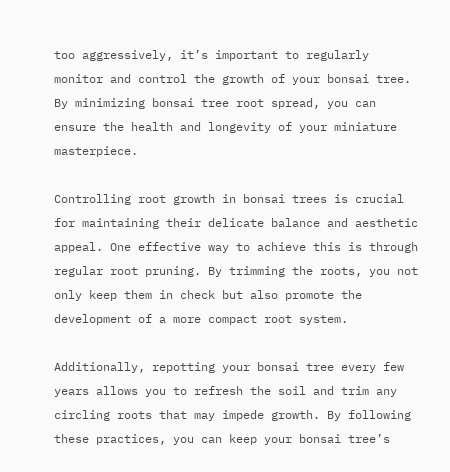too aggressively, it’s important to regularly monitor and control the growth of your bonsai tree. By minimizing bonsai tree root spread, you can ensure the health and longevity of your miniature masterpiece.

Controlling root growth in bonsai trees is crucial for maintaining their delicate balance and aesthetic appeal. One effective way to achieve this is through regular root pruning. By trimming the roots, you not only keep them in check but also promote the development of a more compact root system.

Additionally, repotting your bonsai tree every few years allows you to refresh the soil and trim any circling roots that may impede growth. By following these practices, you can keep your bonsai tree’s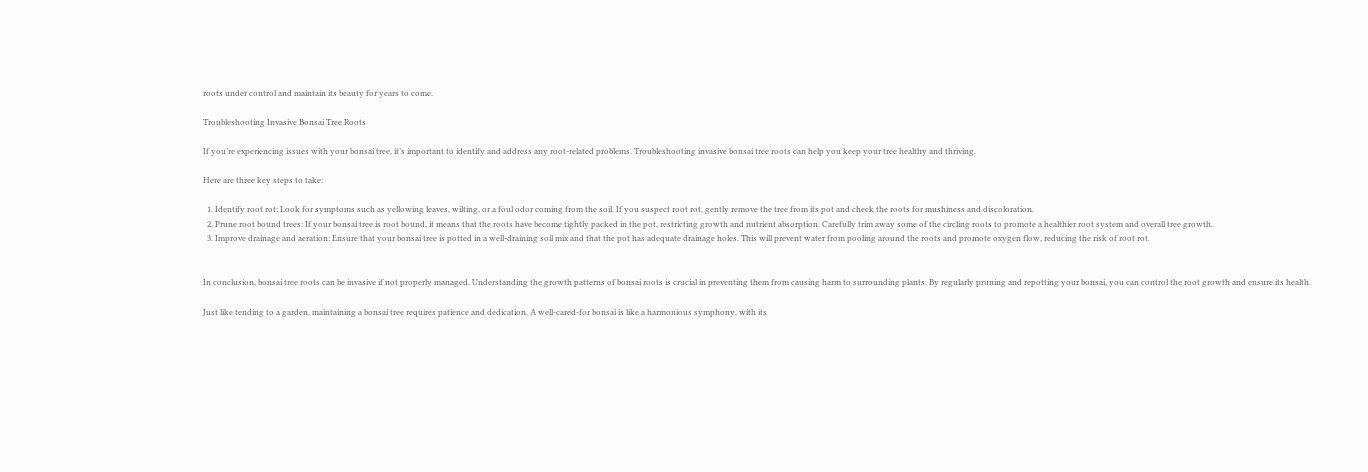roots under control and maintain its beauty for years to come.

Troubleshooting Invasive Bonsai Tree Roots

If you’re experiencing issues with your bonsai tree, it’s important to identify and address any root-related problems. Troubleshooting invasive bonsai tree roots can help you keep your tree healthy and thriving.

Here are three key steps to take:

  1. Identify root rot: Look for symptoms such as yellowing leaves, wilting, or a foul odor coming from the soil. If you suspect root rot, gently remove the tree from its pot and check the roots for mushiness and discoloration.
  2. Prune root bound trees: If your bonsai tree is root bound, it means that the roots have become tightly packed in the pot, restricting growth and nutrient absorption. Carefully trim away some of the circling roots to promote a healthier root system and overall tree growth.
  3. Improve drainage and aeration: Ensure that your bonsai tree is potted in a well-draining soil mix and that the pot has adequate drainage holes. This will prevent water from pooling around the roots and promote oxygen flow, reducing the risk of root rot.


In conclusion, bonsai tree roots can be invasive if not properly managed. Understanding the growth patterns of bonsai roots is crucial in preventing them from causing harm to surrounding plants. By regularly pruning and repotting your bonsai, you can control the root growth and ensure its health.

Just like tending to a garden, maintaining a bonsai tree requires patience and dedication. A well-cared-for bonsai is like a harmonious symphony, with its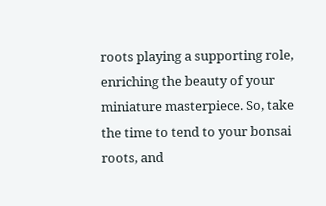roots playing a supporting role, enriching the beauty of your miniature masterpiece. So, take the time to tend to your bonsai roots, and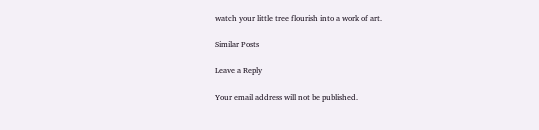watch your little tree flourish into a work of art.

Similar Posts

Leave a Reply

Your email address will not be published.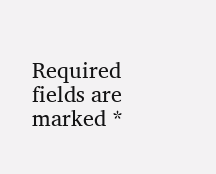Required fields are marked *